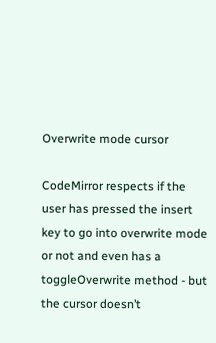Overwrite mode cursor

CodeMirror respects if the user has pressed the insert key to go into overwrite mode or not and even has a toggleOverwrite method - but the cursor doesn’t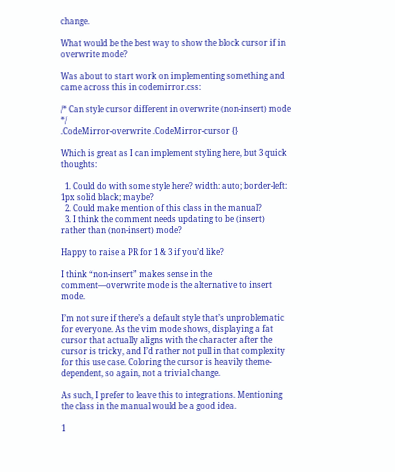change.

What would be the best way to show the block cursor if in overwrite mode?

Was about to start work on implementing something and came across this in codemirror.css:

/* Can style cursor different in overwrite (non-insert) mode */
.CodeMirror-overwrite .CodeMirror-cursor {}

Which is great as I can implement styling here, but 3 quick thoughts:

  1. Could do with some style here? width: auto; border-left: 1px solid black; maybe?
  2. Could make mention of this class in the manual?
  3. I think the comment needs updating to be (insert) rather than (non-insert) mode?

Happy to raise a PR for 1 & 3 if you’d like?

I think “non-insert” makes sense in the comment—overwrite mode is the alternative to insert mode.

I’m not sure if there’s a default style that’s unproblematic for everyone. As the vim mode shows, displaying a fat cursor that actually aligns with the character after the cursor is tricky, and I’d rather not pull in that complexity for this use case. Coloring the cursor is heavily theme-dependent, so again, not a trivial change.

As such, I prefer to leave this to integrations. Mentioning the class in the manual would be a good idea.

1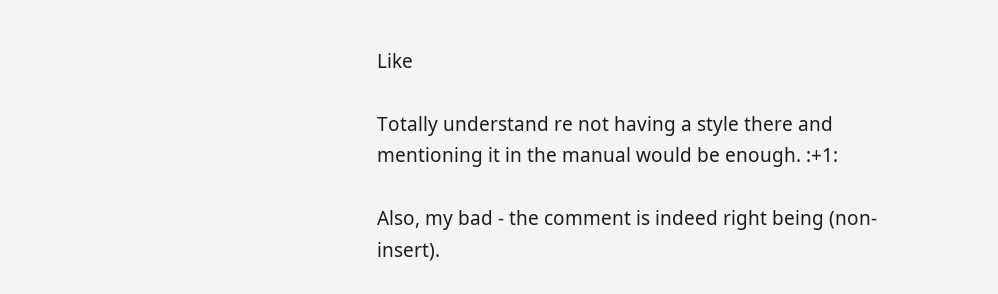Like

Totally understand re not having a style there and mentioning it in the manual would be enough. :+1:

Also, my bad - the comment is indeed right being (non-insert).